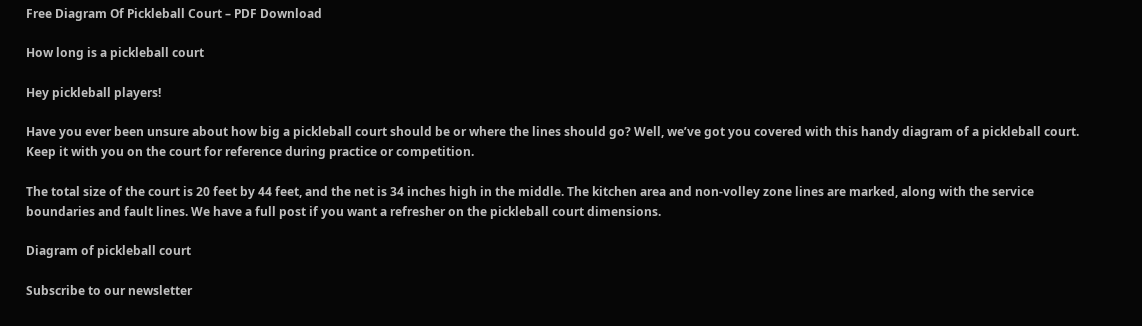Free Diagram Of Pickleball Court – PDF Download

How long is a pickleball court

Hey pickleball players!

Have you ever been unsure about how big a pickleball court should be or where the lines should go? Well, we’ve got you covered with this handy diagram of a pickleball court. Keep it with you on the court for reference during practice or competition.

The total size of the court is 20 feet by 44 feet, and the net is 34 inches high in the middle. The kitchen area and non-volley zone lines are marked, along with the service boundaries and fault lines. We have a full post if you want a refresher on the pickleball court dimensions.

Diagram of pickleball court

Subscribe to our newsletter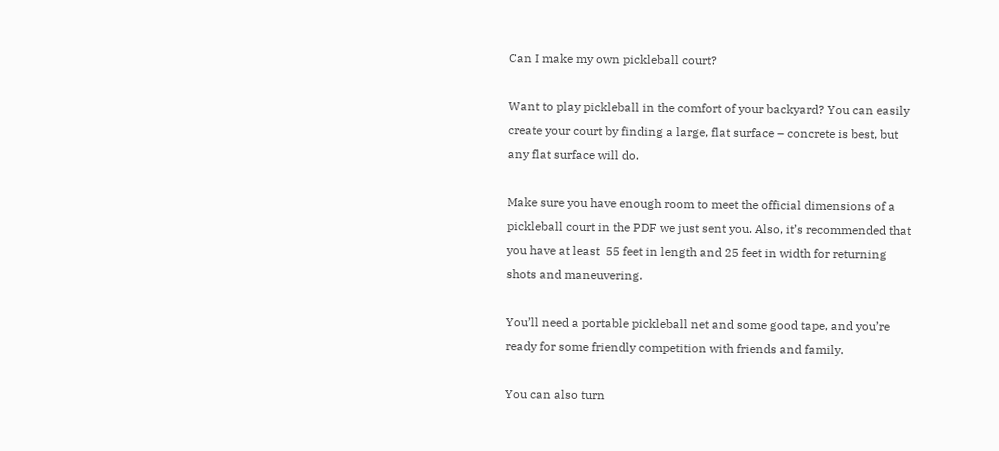Can I make my own pickleball court?

Want to play pickleball in the comfort of your backyard? You can easily create your court by finding a large, flat surface – concrete is best, but any flat surface will do.

Make sure you have enough room to meet the official dimensions of a pickleball court in the PDF we just sent you. Also, it’s recommended that you have at least  55 feet in length and 25 feet in width for returning shots and maneuvering.

You’ll need a portable pickleball net and some good tape, and you’re ready for some friendly competition with friends and family.

You can also turn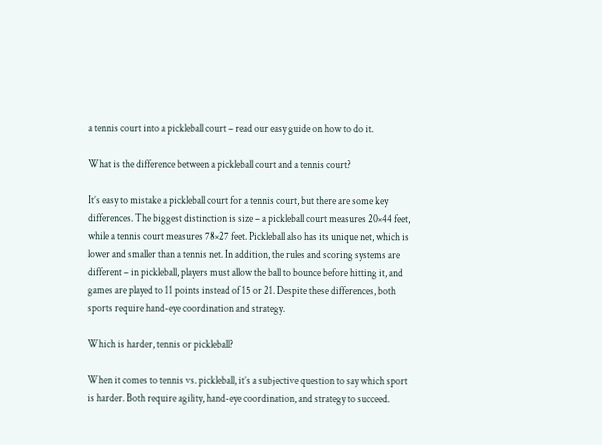a tennis court into a pickleball court – read our easy guide on how to do it.

What is the difference between a pickleball court and a tennis court?

It’s easy to mistake a pickleball court for a tennis court, but there are some key differences. The biggest distinction is size – a pickleball court measures 20×44 feet, while a tennis court measures 78×27 feet. Pickleball also has its unique net, which is lower and smaller than a tennis net. In addition, the rules and scoring systems are different – in pickleball, players must allow the ball to bounce before hitting it, and games are played to 11 points instead of 15 or 21. Despite these differences, both sports require hand-eye coordination and strategy.

Which is harder, tennis or pickleball?

When it comes to tennis vs. pickleball, it’s a subjective question to say which sport is harder. Both require agility, hand-eye coordination, and strategy to succeed.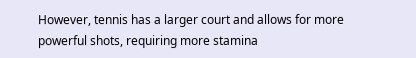However, tennis has a larger court and allows for more powerful shots, requiring more stamina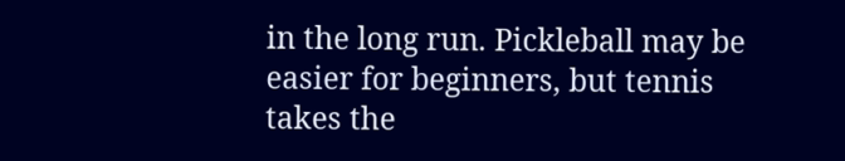in the long run. Pickleball may be easier for beginners, but tennis takes the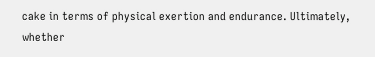cake in terms of physical exertion and endurance. Ultimately, whether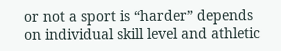or not a sport is “harder” depends on individual skill level and athletic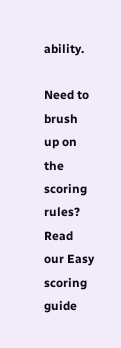ability.

Need to brush up on the scoring rules? Read our Easy scoring guide